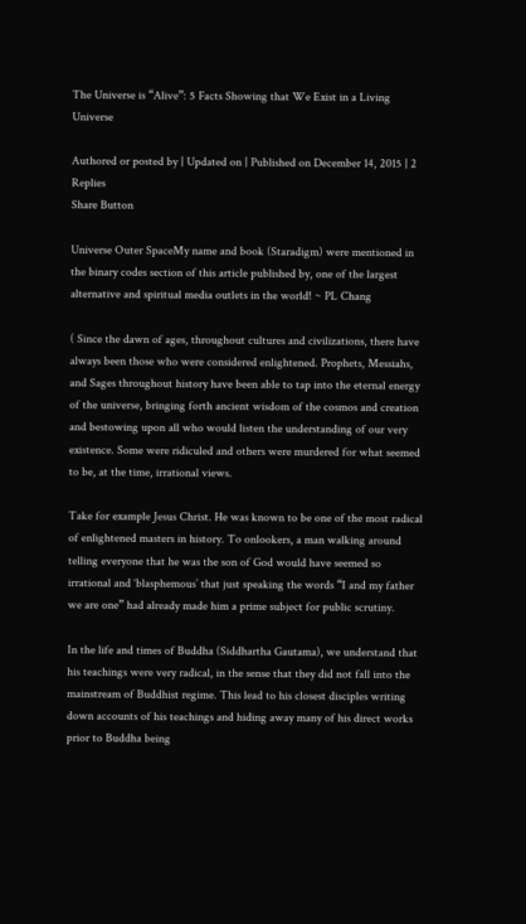The Universe is “Alive”: 5 Facts Showing that We Exist in a Living Universe

Authored or posted by | Updated on | Published on December 14, 2015 | 2 Replies
Share Button

Universe Outer SpaceMy name and book (Staradigm) were mentioned in the binary codes section of this article published by, one of the largest alternative and spiritual media outlets in the world! ~ PL Chang

( Since the dawn of ages, throughout cultures and civilizations, there have always been those who were considered enlightened. Prophets, Messiahs, and Sages throughout history have been able to tap into the eternal energy of the universe, bringing forth ancient wisdom of the cosmos and creation and bestowing upon all who would listen the understanding of our very existence. Some were ridiculed and others were murdered for what seemed to be, at the time, irrational views.

Take for example Jesus Christ. He was known to be one of the most radical of enlightened masters in history. To onlookers, a man walking around telling everyone that he was the son of God would have seemed so irrational and ‘blasphemous’ that just speaking the words “I and my father we are one” had already made him a prime subject for public scrutiny.

In the life and times of Buddha (Siddhartha Gautama), we understand that his teachings were very radical, in the sense that they did not fall into the mainstream of Buddhist regime. This lead to his closest disciples writing down accounts of his teachings and hiding away many of his direct works prior to Buddha being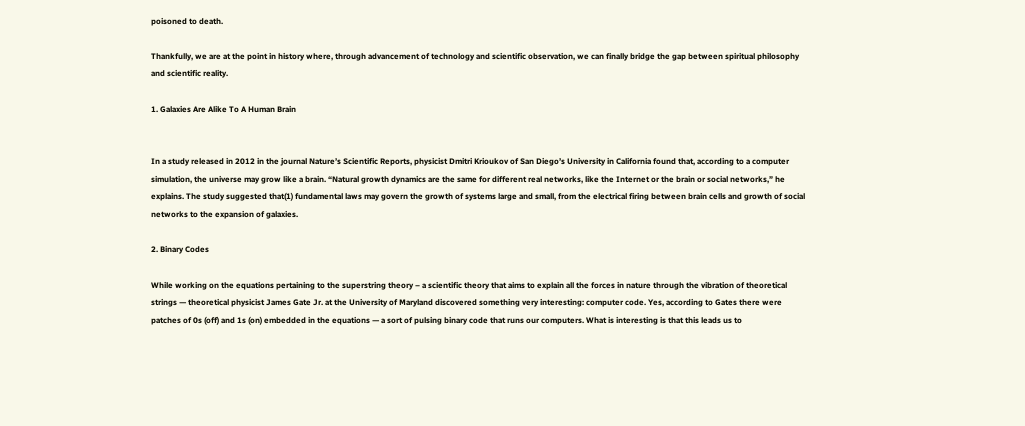poisoned to death.

Thankfully, we are at the point in history where, through advancement of technology and scientific observation, we can finally bridge the gap between spiritual philosophy and scientific reality.

1. Galaxies Are Alike To A Human Brain


In a study released in 2012 in the journal Nature’s Scientific Reports, physicist Dmitri Krioukov of San Diego’s University in California found that, according to a computer simulation, the universe may grow like a brain. “Natural growth dynamics are the same for different real networks, like the Internet or the brain or social networks,” he explains. The study suggested that(1) fundamental laws may govern the growth of systems large and small, from the electrical firing between brain cells and growth of social networks to the expansion of galaxies.

2. Binary Codes

While working on the equations pertaining to the superstring theory – a scientific theory that aims to explain all the forces in nature through the vibration of theoretical strings — theoretical physicist James Gate Jr. at the University of Maryland discovered something very interesting: computer code. Yes, according to Gates there were patches of 0s (off) and 1s (on) embedded in the equations — a sort of pulsing binary code that runs our computers. What is interesting is that this leads us to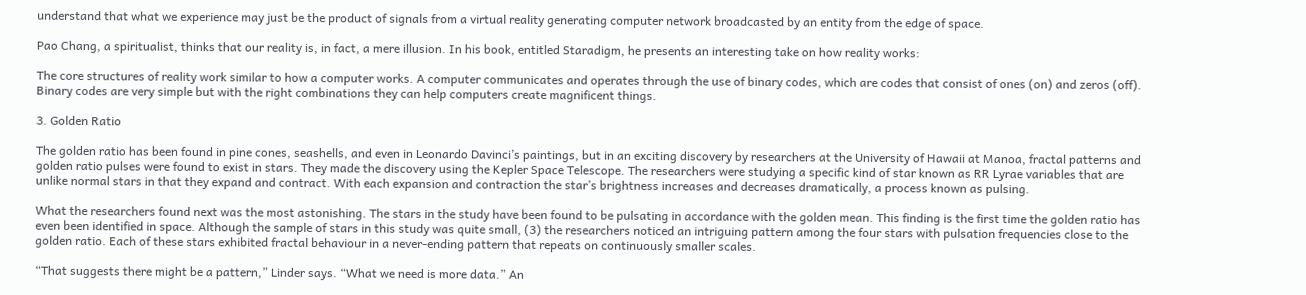understand that what we experience may just be the product of signals from a virtual reality generating computer network broadcasted by an entity from the edge of space.

Pao Chang, a spiritualist, thinks that our reality is, in fact, a mere illusion. In his book, entitled Staradigm, he presents an interesting take on how reality works:

The core structures of reality work similar to how a computer works. A computer communicates and operates through the use of binary codes, which are codes that consist of ones (on) and zeros (off). Binary codes are very simple but with the right combinations they can help computers create magnificent things.

3. Golden Ratio

The golden ratio has been found in pine cones, seashells, and even in Leonardo Davinci’s paintings, but in an exciting discovery by researchers at the University of Hawaii at Manoa, fractal patterns and golden ratio pulses were found to exist in stars. They made the discovery using the Kepler Space Telescope. The researchers were studying a specific kind of star known as RR Lyrae variables that are unlike normal stars in that they expand and contract. With each expansion and contraction the star’s brightness increases and decreases dramatically, a process known as pulsing.

What the researchers found next was the most astonishing. The stars in the study have been found to be pulsating in accordance with the golden mean. This finding is the first time the golden ratio has even been identified in space. Although the sample of stars in this study was quite small, (3) the researchers noticed an intriguing pattern among the four stars with pulsation frequencies close to the golden ratio. Each of these stars exhibited fractal behaviour in a never-ending pattern that repeats on continuously smaller scales.

“That suggests there might be a pattern,” Linder says. “What we need is more data.” An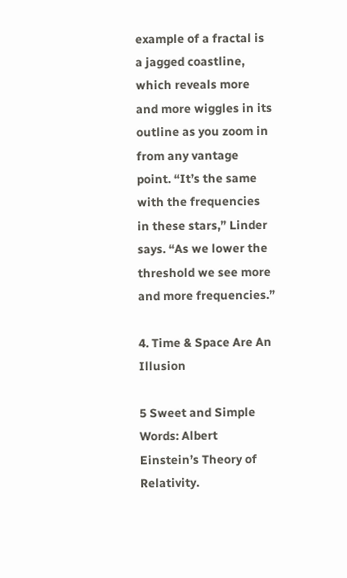example of a fractal is a jagged coastline, which reveals more and more wiggles in its outline as you zoom in from any vantage point. “It’s the same with the frequencies in these stars,” Linder says. “As we lower the threshold we see more and more frequencies.”

4. Time & Space Are An Illusion

5 Sweet and Simple Words: Albert Einstein’s Theory of Relativity.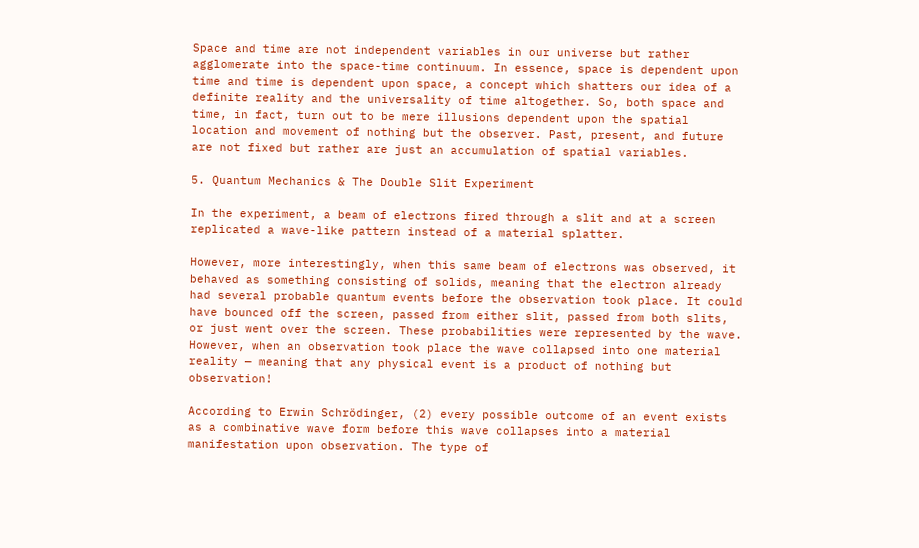Space and time are not independent variables in our universe but rather agglomerate into the space-time continuum. In essence, space is dependent upon time and time is dependent upon space, a concept which shatters our idea of a definite reality and the universality of time altogether. So, both space and time, in fact, turn out to be mere illusions dependent upon the spatial location and movement of nothing but the observer. Past, present, and future are not fixed but rather are just an accumulation of spatial variables.

5. Quantum Mechanics & The Double Slit Experiment

In the experiment, a beam of electrons fired through a slit and at a screen replicated a wave-like pattern instead of a material splatter.

However, more interestingly, when this same beam of electrons was observed, it behaved as something consisting of solids, meaning that the electron already had several probable quantum events before the observation took place. It could have bounced off the screen, passed from either slit, passed from both slits, or just went over the screen. These probabilities were represented by the wave. However, when an observation took place the wave collapsed into one material reality — meaning that any physical event is a product of nothing but observation!

According to Erwin Schrödinger, (2) every possible outcome of an event exists as a combinative wave form before this wave collapses into a material manifestation upon observation. The type of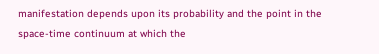manifestation depends upon its probability and the point in the space-time continuum at which the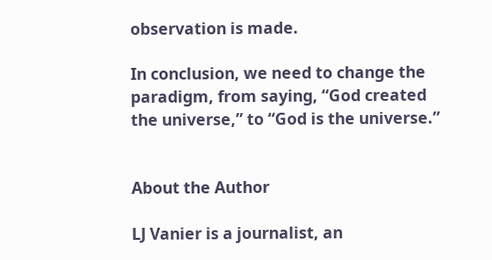observation is made.

In conclusion, we need to change the paradigm, from saying, “God created the universe,” to “God is the universe.”


About the Author

LJ Vanier is a journalist, an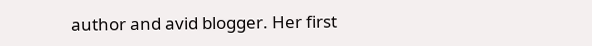author and avid blogger. Her first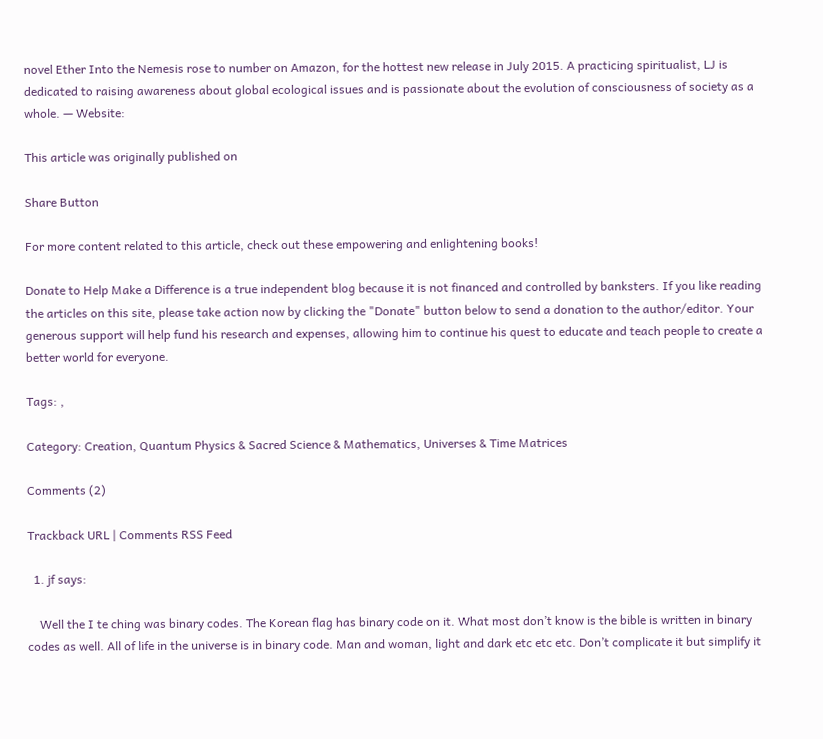novel Ether Into the Nemesis rose to number on Amazon, for the hottest new release in July 2015. A practicing spiritualist, LJ is dedicated to raising awareness about global ecological issues and is passionate about the evolution of consciousness of society as a whole. — Website:

This article was originally published on

Share Button

For more content related to this article, check out these empowering and enlightening books!

Donate to Help Make a Difference is a true independent blog because it is not financed and controlled by banksters. If you like reading the articles on this site, please take action now by clicking the "Donate" button below to send a donation to the author/editor. Your generous support will help fund his research and expenses, allowing him to continue his quest to educate and teach people to create a better world for everyone.

Tags: ,

Category: Creation, Quantum Physics & Sacred Science & Mathematics, Universes & Time Matrices

Comments (2)

Trackback URL | Comments RSS Feed

  1. jf says:

    Well the I te ching was binary codes. The Korean flag has binary code on it. What most don’t know is the bible is written in binary codes as well. All of life in the universe is in binary code. Man and woman, light and dark etc etc etc. Don’t complicate it but simplify it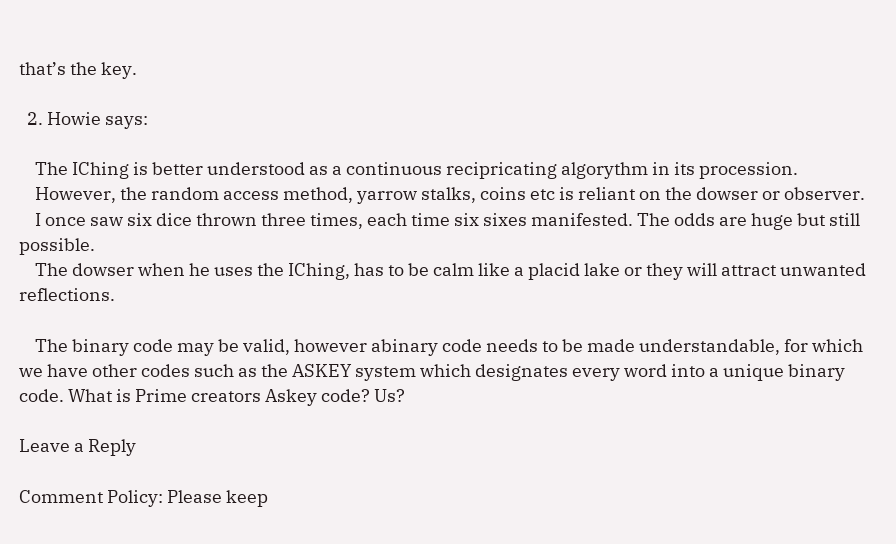that’s the key.

  2. Howie says:

    The IChing is better understood as a continuous recipricating algorythm in its procession.
    However, the random access method, yarrow stalks, coins etc is reliant on the dowser or observer.
    I once saw six dice thrown three times, each time six sixes manifested. The odds are huge but still possible.
    The dowser when he uses the IChing, has to be calm like a placid lake or they will attract unwanted reflections.

    The binary code may be valid, however abinary code needs to be made understandable, for which we have other codes such as the ASKEY system which designates every word into a unique binary code. What is Prime creators Askey code? Us?

Leave a Reply

Comment Policy: Please keep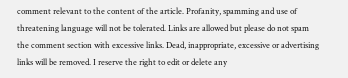comment relevant to the content of the article. Profanity, spamming and use of threatening language will not be tolerated. Links are allowed but please do not spam the comment section with excessive links. Dead, inappropriate, excessive or advertising links will be removed. I reserve the right to edit or delete any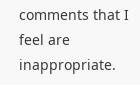comments that I feel are inappropriate.